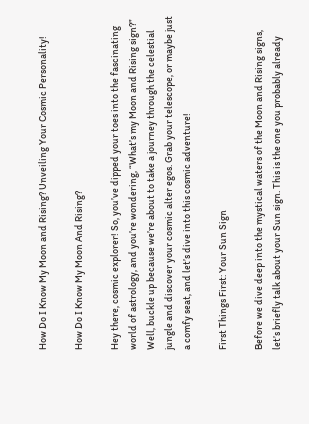How Do I Know My Moon and Rising? Unveiling Your Cosmic Personality!

How Do I Know My Moon And Rising?

Hey there, cosmic explorer! So, you’ve dipped your toes into the fascinating world of astrology, and you’re wondering, “What’s my Moon and Rising sign?” Well, buckle up because we’re about to take a journey through the celestial jungle and discover your cosmic alter egos. Grab your telescope, or maybe just a comfy seat, and let’s dive into this cosmic adventure!

First Things First: Your Sun Sign

Before we dive deep into the mystical waters of the Moon and Rising signs, let’s briefly talk about your Sun sign. This is the one you probably already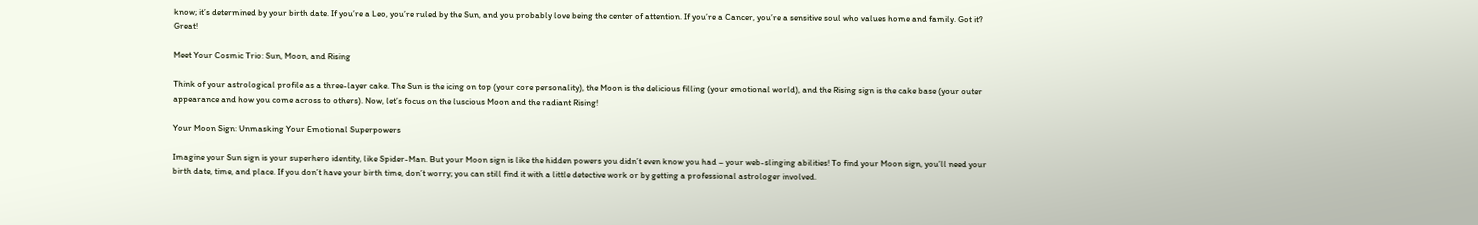know; it’s determined by your birth date. If you’re a Leo, you’re ruled by the Sun, and you probably love being the center of attention. If you’re a Cancer, you’re a sensitive soul who values home and family. Got it? Great!

Meet Your Cosmic Trio: Sun, Moon, and Rising

Think of your astrological profile as a three-layer cake. The Sun is the icing on top (your core personality), the Moon is the delicious filling (your emotional world), and the Rising sign is the cake base (your outer appearance and how you come across to others). Now, let’s focus on the luscious Moon and the radiant Rising!

Your Moon Sign: Unmasking Your Emotional Superpowers

Imagine your Sun sign is your superhero identity, like Spider-Man. But your Moon sign is like the hidden powers you didn’t even know you had – your web-slinging abilities! To find your Moon sign, you’ll need your birth date, time, and place. If you don’t have your birth time, don’t worry; you can still find it with a little detective work or by getting a professional astrologer involved.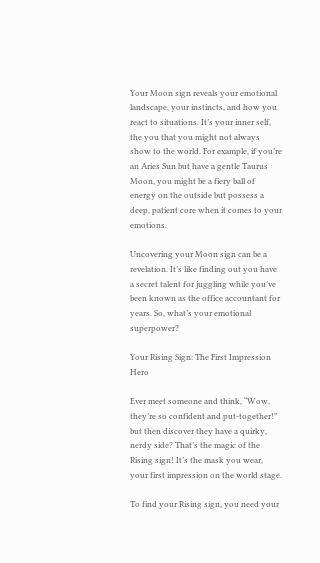Your Moon sign reveals your emotional landscape, your instincts, and how you react to situations. It’s your inner self, the you that you might not always show to the world. For example, if you’re an Aries Sun but have a gentle Taurus Moon, you might be a fiery ball of energy on the outside but possess a deep, patient core when it comes to your emotions.

Uncovering your Moon sign can be a revelation. It’s like finding out you have a secret talent for juggling while you’ve been known as the office accountant for years. So, what’s your emotional superpower?

Your Rising Sign: The First Impression Hero

Ever meet someone and think, “Wow, they’re so confident and put-together!” but then discover they have a quirky, nerdy side? That’s the magic of the Rising sign! It’s the mask you wear, your first impression on the world stage.

To find your Rising sign, you need your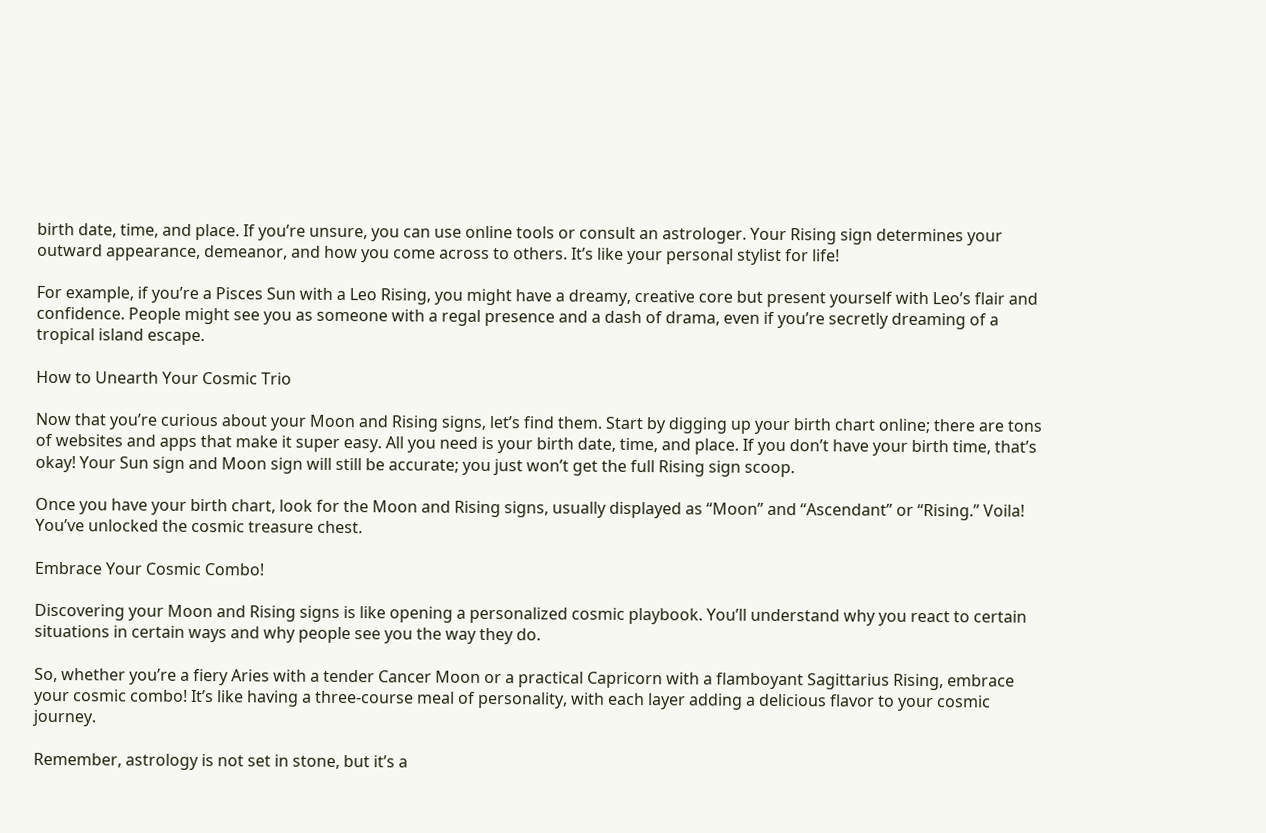birth date, time, and place. If you’re unsure, you can use online tools or consult an astrologer. Your Rising sign determines your outward appearance, demeanor, and how you come across to others. It’s like your personal stylist for life!

For example, if you’re a Pisces Sun with a Leo Rising, you might have a dreamy, creative core but present yourself with Leo’s flair and confidence. People might see you as someone with a regal presence and a dash of drama, even if you’re secretly dreaming of a tropical island escape.

How to Unearth Your Cosmic Trio

Now that you’re curious about your Moon and Rising signs, let’s find them. Start by digging up your birth chart online; there are tons of websites and apps that make it super easy. All you need is your birth date, time, and place. If you don’t have your birth time, that’s okay! Your Sun sign and Moon sign will still be accurate; you just won’t get the full Rising sign scoop.

Once you have your birth chart, look for the Moon and Rising signs, usually displayed as “Moon” and “Ascendant” or “Rising.” Voila! You’ve unlocked the cosmic treasure chest.

Embrace Your Cosmic Combo!

Discovering your Moon and Rising signs is like opening a personalized cosmic playbook. You’ll understand why you react to certain situations in certain ways and why people see you the way they do.

So, whether you’re a fiery Aries with a tender Cancer Moon or a practical Capricorn with a flamboyant Sagittarius Rising, embrace your cosmic combo! It’s like having a three-course meal of personality, with each layer adding a delicious flavor to your cosmic journey.

Remember, astrology is not set in stone, but it’s a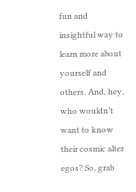fun and insightful way to learn more about yourself and others. And, hey, who wouldn’t want to know their cosmic alter egos? So, grab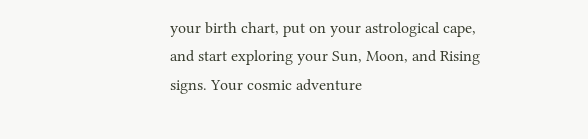your birth chart, put on your astrological cape, and start exploring your Sun, Moon, and Rising signs. Your cosmic adventure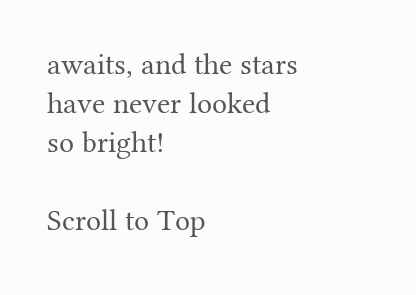awaits, and the stars have never looked so bright!

Scroll to Top